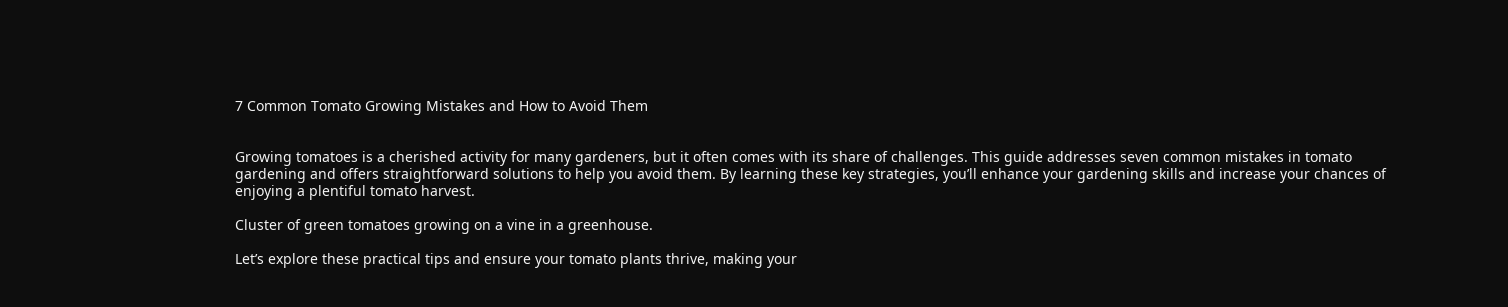7 Common Tomato Growing Mistakes and How to Avoid Them


Growing tomatoes is a cherished activity for many gardeners, but it often comes with its share of challenges. This guide addresses seven common mistakes in tomato gardening and offers straightforward solutions to help you avoid them. By learning these key strategies, you’ll enhance your gardening skills and increase your chances of enjoying a plentiful tomato harvest.

Cluster of green tomatoes growing on a vine in a greenhouse.

Let’s explore these practical tips and ensure your tomato plants thrive, making your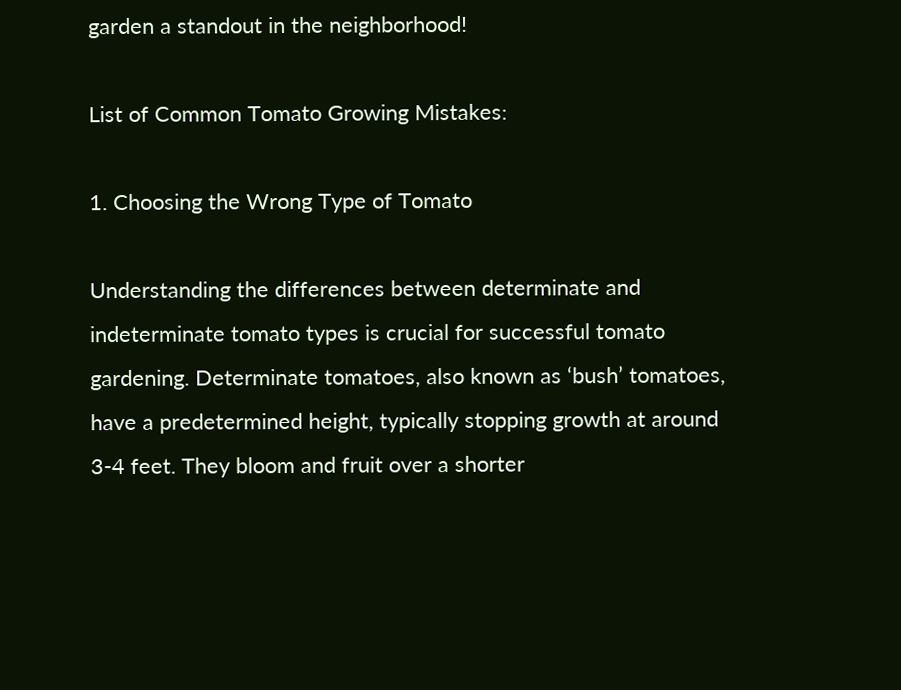garden a standout in the neighborhood!

List of Common Tomato Growing Mistakes:

1. Choosing the Wrong Type of Tomato

Understanding the differences between determinate and indeterminate tomato types is crucial for successful tomato gardening. Determinate tomatoes, also known as ‘bush’ tomatoes, have a predetermined height, typically stopping growth at around 3-4 feet. They bloom and fruit over a shorter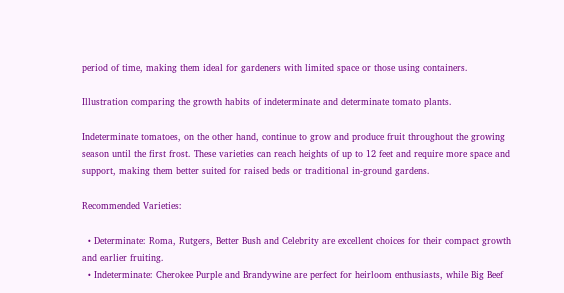period of time, making them ideal for gardeners with limited space or those using containers.

Illustration comparing the growth habits of indeterminate and determinate tomato plants.

Indeterminate tomatoes, on the other hand, continue to grow and produce fruit throughout the growing season until the first frost. These varieties can reach heights of up to 12 feet and require more space and support, making them better suited for raised beds or traditional in-ground gardens.

Recommended Varieties:

  • Determinate: Roma, Rutgers, Better Bush and Celebrity are excellent choices for their compact growth and earlier fruiting.
  • Indeterminate: Cherokee Purple and Brandywine are perfect for heirloom enthusiasts, while Big Beef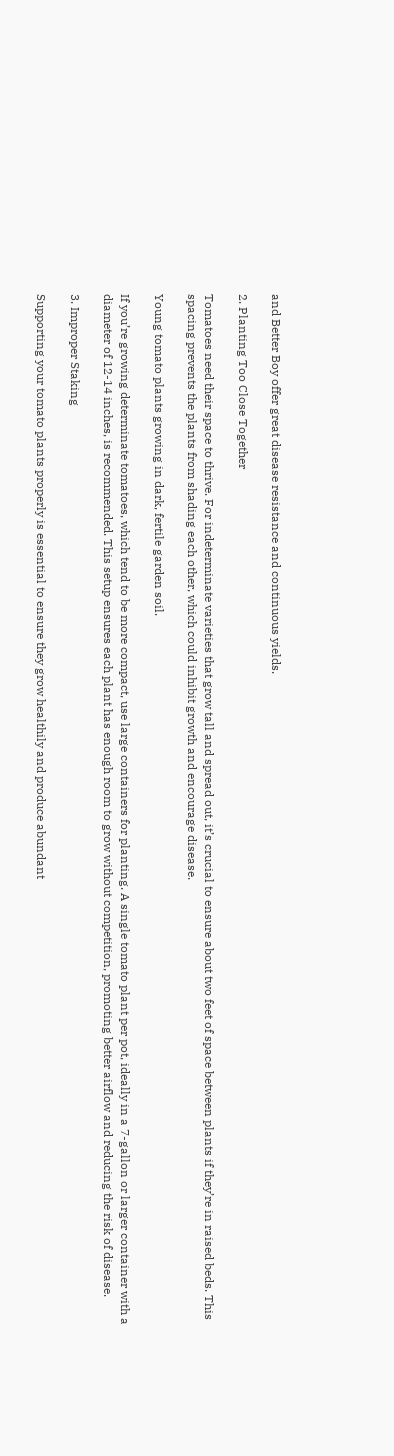and Better Boy offer great disease resistance and continuous yields.

2. Planting Too Close Together

Tomatoes need their space to thrive. For indeterminate varieties that grow tall and spread out, it’s crucial to ensure about two feet of space between plants if they’re in raised beds. This spacing prevents the plants from shading each other, which could inhibit growth and encourage disease.

Young tomato plants growing in dark, fertile garden soil.

If you’re growing determinate tomatoes, which tend to be more compact, use large containers for planting. A single tomato plant per pot, ideally in a 7-gallon or larger container with a diameter of 12-14 inches, is recommended. This setup ensures each plant has enough room to grow without competition, promoting better airflow and reducing the risk of disease.

3. Improper Staking

Supporting your tomato plants properly is essential to ensure they grow healthily and produce abundant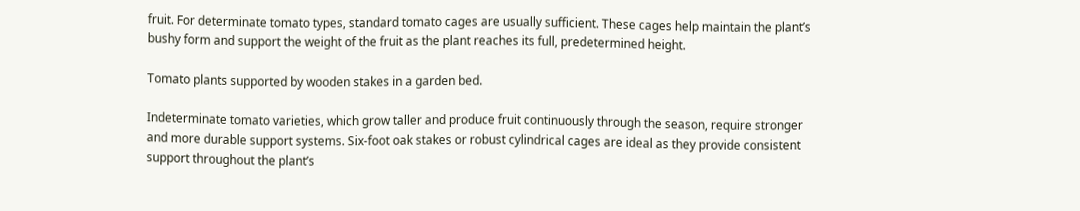fruit. For determinate tomato types, standard tomato cages are usually sufficient. These cages help maintain the plant’s bushy form and support the weight of the fruit as the plant reaches its full, predetermined height.

Tomato plants supported by wooden stakes in a garden bed.

Indeterminate tomato varieties, which grow taller and produce fruit continuously through the season, require stronger and more durable support systems. Six-foot oak stakes or robust cylindrical cages are ideal as they provide consistent support throughout the plant’s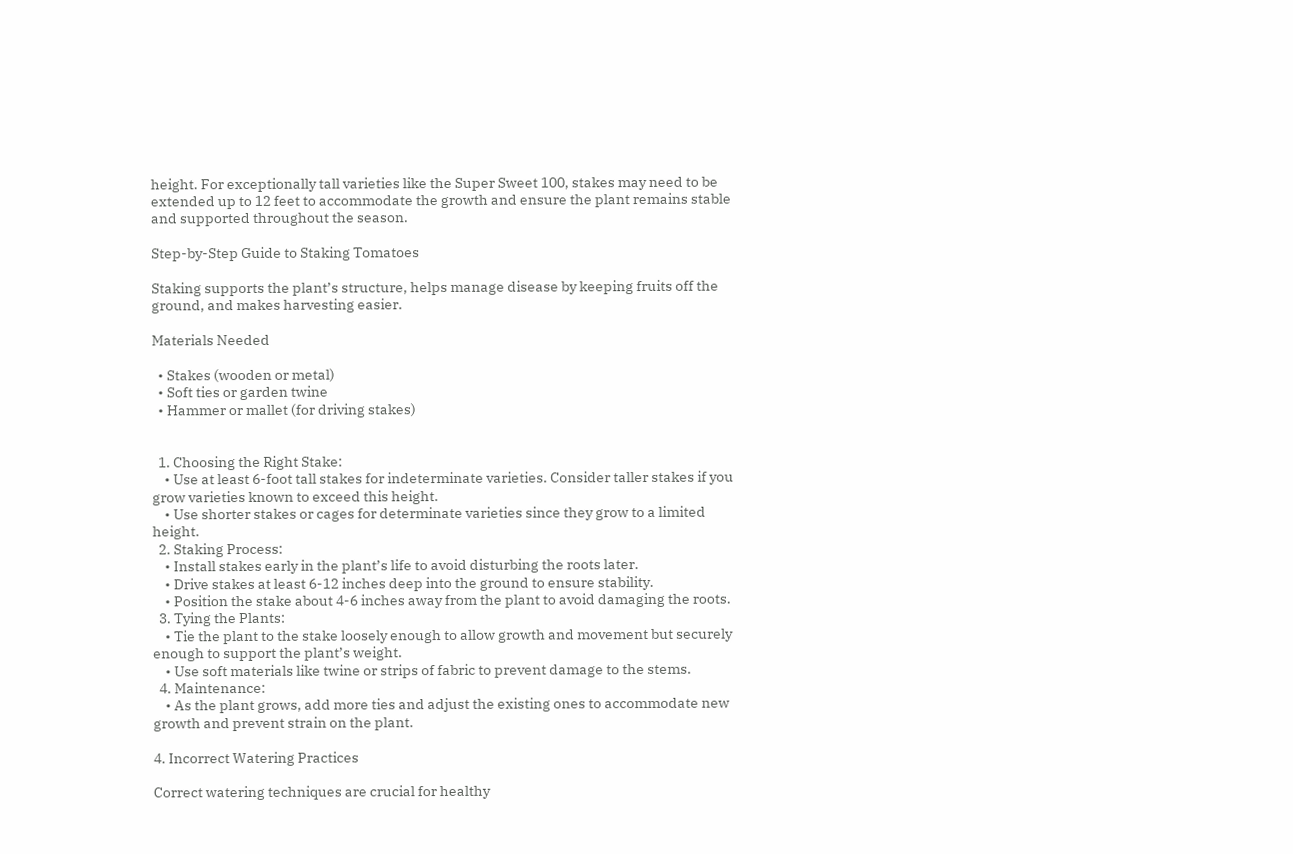height. For exceptionally tall varieties like the Super Sweet 100, stakes may need to be extended up to 12 feet to accommodate the growth and ensure the plant remains stable and supported throughout the season.

Step-by-Step Guide to Staking Tomatoes

Staking supports the plant’s structure, helps manage disease by keeping fruits off the ground, and makes harvesting easier.

Materials Needed

  • Stakes (wooden or metal)
  • Soft ties or garden twine
  • Hammer or mallet (for driving stakes)


  1. Choosing the Right Stake:
    • Use at least 6-foot tall stakes for indeterminate varieties. Consider taller stakes if you grow varieties known to exceed this height.
    • Use shorter stakes or cages for determinate varieties since they grow to a limited height.
  2. Staking Process:
    • Install stakes early in the plant’s life to avoid disturbing the roots later.
    • Drive stakes at least 6-12 inches deep into the ground to ensure stability.
    • Position the stake about 4-6 inches away from the plant to avoid damaging the roots.
  3. Tying the Plants:
    • Tie the plant to the stake loosely enough to allow growth and movement but securely enough to support the plant’s weight.
    • Use soft materials like twine or strips of fabric to prevent damage to the stems.
  4. Maintenance:
    • As the plant grows, add more ties and adjust the existing ones to accommodate new growth and prevent strain on the plant.

4. Incorrect Watering Practices

Correct watering techniques are crucial for healthy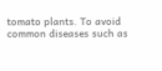tomato plants. To avoid common diseases such as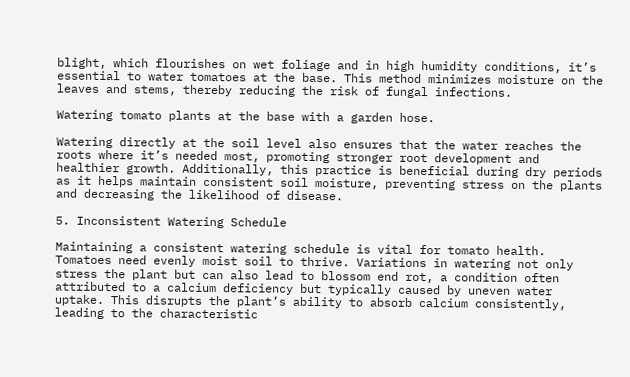blight, which flourishes on wet foliage and in high humidity conditions, it’s essential to water tomatoes at the base. This method minimizes moisture on the leaves and stems, thereby reducing the risk of fungal infections.

Watering tomato plants at the base with a garden hose.

Watering directly at the soil level also ensures that the water reaches the roots where it’s needed most, promoting stronger root development and healthier growth. Additionally, this practice is beneficial during dry periods as it helps maintain consistent soil moisture, preventing stress on the plants and decreasing the likelihood of disease.

5. Inconsistent Watering Schedule

Maintaining a consistent watering schedule is vital for tomato health. Tomatoes need evenly moist soil to thrive. Variations in watering not only stress the plant but can also lead to blossom end rot, a condition often attributed to a calcium deficiency but typically caused by uneven water uptake. This disrupts the plant’s ability to absorb calcium consistently, leading to the characteristic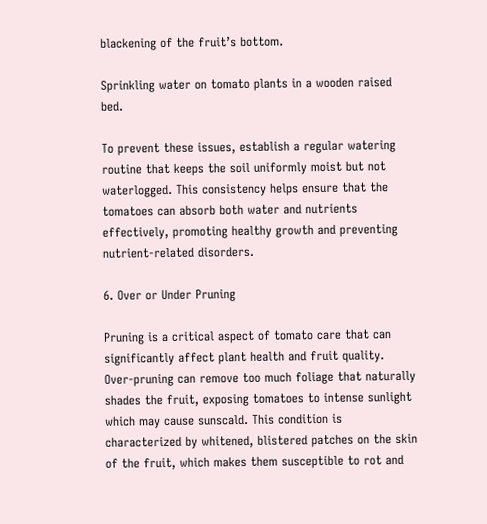blackening of the fruit’s bottom.

Sprinkling water on tomato plants in a wooden raised bed.

To prevent these issues, establish a regular watering routine that keeps the soil uniformly moist but not waterlogged. This consistency helps ensure that the tomatoes can absorb both water and nutrients effectively, promoting healthy growth and preventing nutrient-related disorders.

6. Over or Under Pruning

Pruning is a critical aspect of tomato care that can significantly affect plant health and fruit quality. Over-pruning can remove too much foliage that naturally shades the fruit, exposing tomatoes to intense sunlight which may cause sunscald. This condition is characterized by whitened, blistered patches on the skin of the fruit, which makes them susceptible to rot and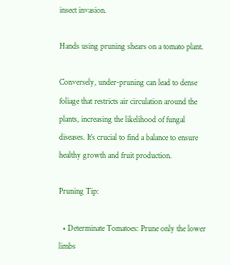insect invasion.

Hands using pruning shears on a tomato plant.

Conversely, under-pruning can lead to dense foliage that restricts air circulation around the plants, increasing the likelihood of fungal diseases. It’s crucial to find a balance to ensure healthy growth and fruit production.

Pruning Tip:

  • Determinate Tomatoes: Prune only the lower limbs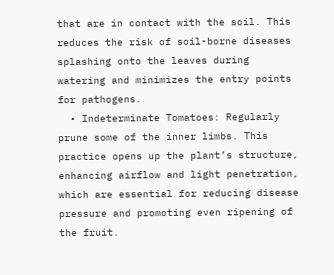that are in contact with the soil. This reduces the risk of soil-borne diseases splashing onto the leaves during watering and minimizes the entry points for pathogens.
  • Indeterminate Tomatoes: Regularly prune some of the inner limbs. This practice opens up the plant’s structure, enhancing airflow and light penetration, which are essential for reducing disease pressure and promoting even ripening of the fruit.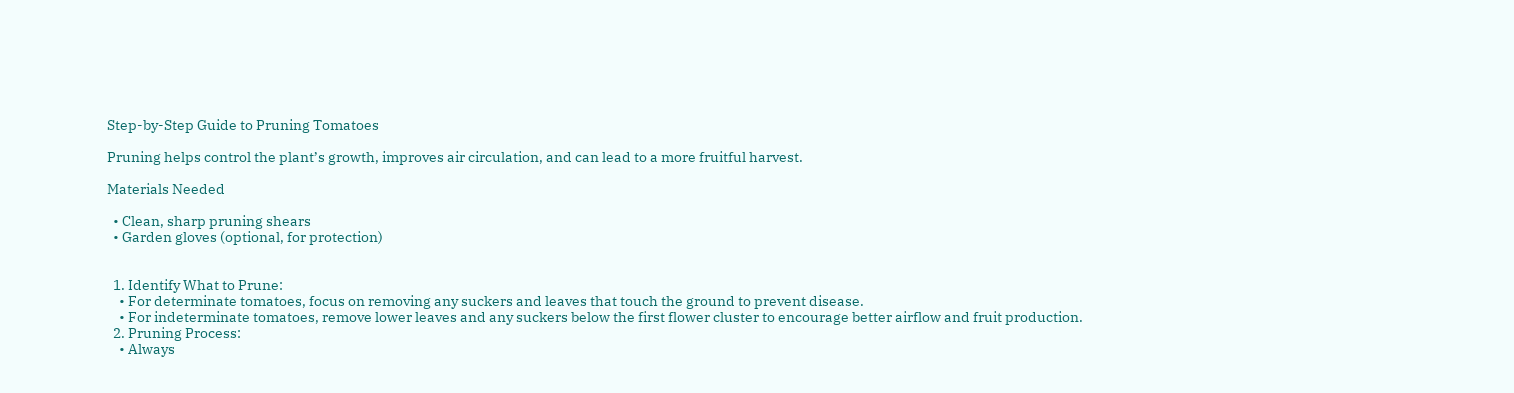Step-by-Step Guide to Pruning Tomatoes

Pruning helps control the plant’s growth, improves air circulation, and can lead to a more fruitful harvest.

Materials Needed

  • Clean, sharp pruning shears
  • Garden gloves (optional, for protection)


  1. Identify What to Prune:
    • For determinate tomatoes, focus on removing any suckers and leaves that touch the ground to prevent disease.
    • For indeterminate tomatoes, remove lower leaves and any suckers below the first flower cluster to encourage better airflow and fruit production.
  2. Pruning Process:
    • Always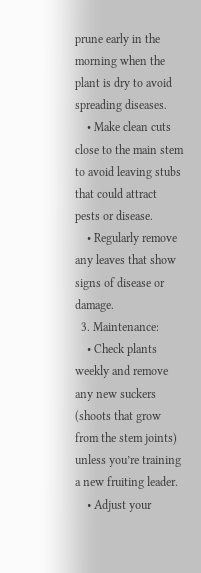prune early in the morning when the plant is dry to avoid spreading diseases.
    • Make clean cuts close to the main stem to avoid leaving stubs that could attract pests or disease.
    • Regularly remove any leaves that show signs of disease or damage.
  3. Maintenance:
    • Check plants weekly and remove any new suckers (shoots that grow from the stem joints) unless you’re training a new fruiting leader.
    • Adjust your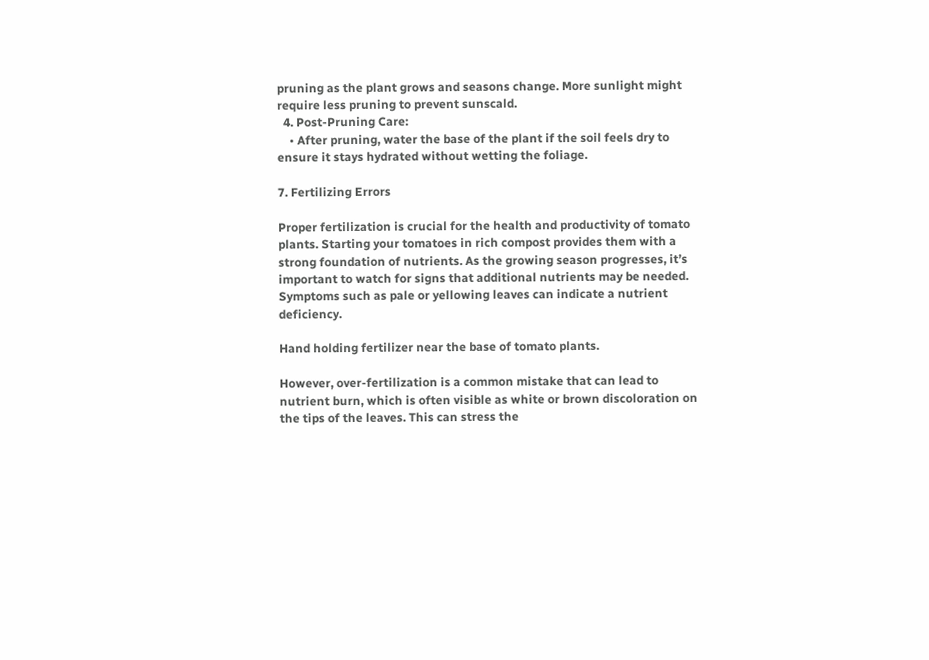pruning as the plant grows and seasons change. More sunlight might require less pruning to prevent sunscald.
  4. Post-Pruning Care:
    • After pruning, water the base of the plant if the soil feels dry to ensure it stays hydrated without wetting the foliage.

7. Fertilizing Errors

Proper fertilization is crucial for the health and productivity of tomato plants. Starting your tomatoes in rich compost provides them with a strong foundation of nutrients. As the growing season progresses, it’s important to watch for signs that additional nutrients may be needed. Symptoms such as pale or yellowing leaves can indicate a nutrient deficiency.

Hand holding fertilizer near the base of tomato plants.

However, over-fertilization is a common mistake that can lead to nutrient burn, which is often visible as white or brown discoloration on the tips of the leaves. This can stress the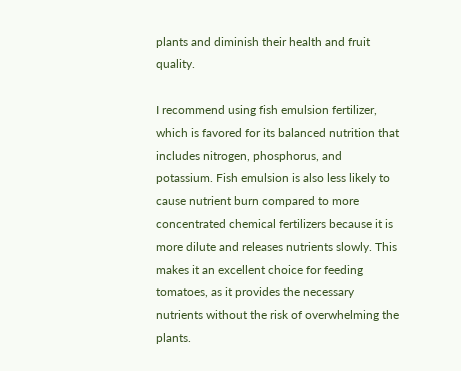plants and diminish their health and fruit quality.

I recommend using fish emulsion fertilizer, which is favored for its balanced nutrition that includes nitrogen, phosphorus, and potassium. Fish emulsion is also less likely to cause nutrient burn compared to more concentrated chemical fertilizers because it is more dilute and releases nutrients slowly. This makes it an excellent choice for feeding tomatoes, as it provides the necessary nutrients without the risk of overwhelming the plants.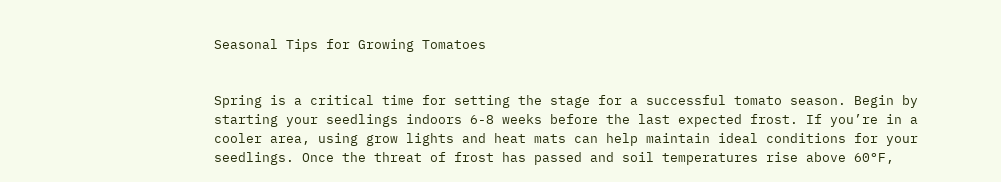Seasonal Tips for Growing Tomatoes


Spring is a critical time for setting the stage for a successful tomato season. Begin by starting your seedlings indoors 6-8 weeks before the last expected frost. If you’re in a cooler area, using grow lights and heat mats can help maintain ideal conditions for your seedlings. Once the threat of frost has passed and soil temperatures rise above 60°F,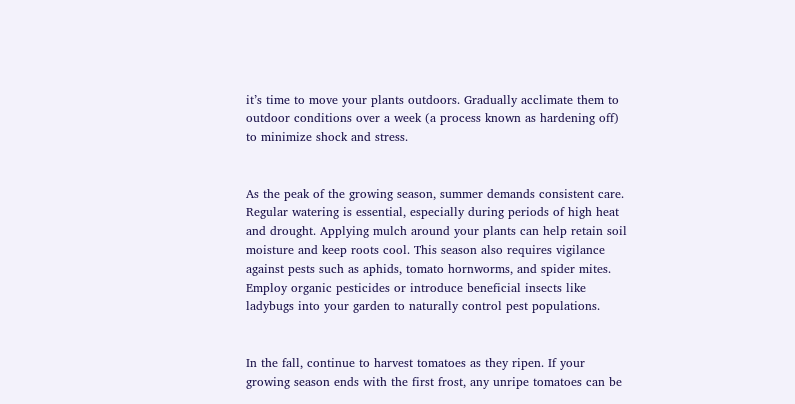it’s time to move your plants outdoors. Gradually acclimate them to outdoor conditions over a week (a process known as hardening off) to minimize shock and stress.


As the peak of the growing season, summer demands consistent care. Regular watering is essential, especially during periods of high heat and drought. Applying mulch around your plants can help retain soil moisture and keep roots cool. This season also requires vigilance against pests such as aphids, tomato hornworms, and spider mites. Employ organic pesticides or introduce beneficial insects like ladybugs into your garden to naturally control pest populations.


In the fall, continue to harvest tomatoes as they ripen. If your growing season ends with the first frost, any unripe tomatoes can be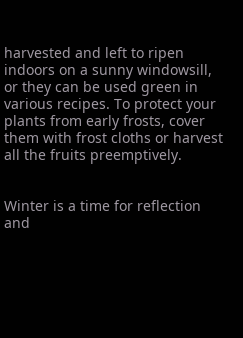harvested and left to ripen indoors on a sunny windowsill, or they can be used green in various recipes. To protect your plants from early frosts, cover them with frost cloths or harvest all the fruits preemptively.


Winter is a time for reflection and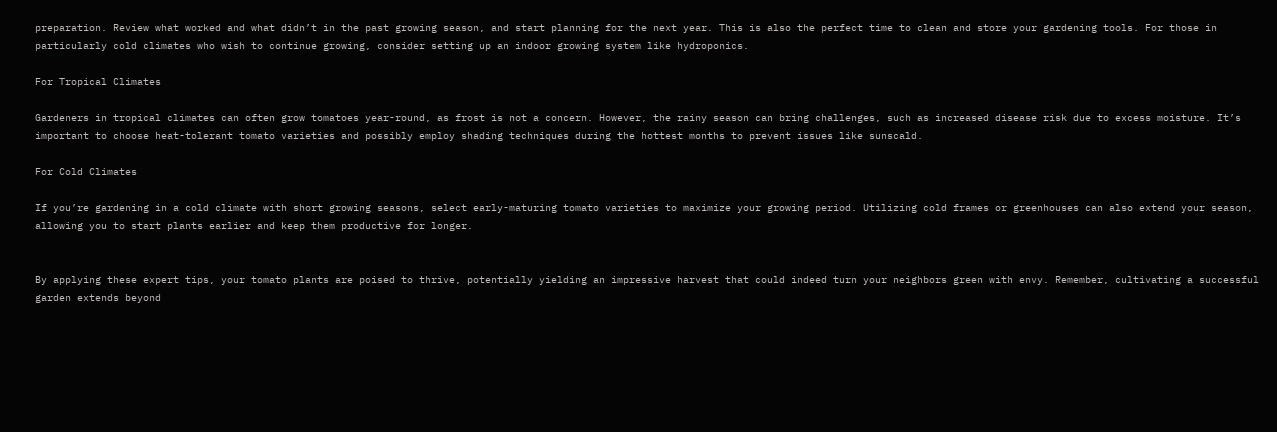preparation. Review what worked and what didn’t in the past growing season, and start planning for the next year. This is also the perfect time to clean and store your gardening tools. For those in particularly cold climates who wish to continue growing, consider setting up an indoor growing system like hydroponics.

For Tropical Climates

Gardeners in tropical climates can often grow tomatoes year-round, as frost is not a concern. However, the rainy season can bring challenges, such as increased disease risk due to excess moisture. It’s important to choose heat-tolerant tomato varieties and possibly employ shading techniques during the hottest months to prevent issues like sunscald.

For Cold Climates

If you’re gardening in a cold climate with short growing seasons, select early-maturing tomato varieties to maximize your growing period. Utilizing cold frames or greenhouses can also extend your season, allowing you to start plants earlier and keep them productive for longer.


By applying these expert tips, your tomato plants are poised to thrive, potentially yielding an impressive harvest that could indeed turn your neighbors green with envy. Remember, cultivating a successful garden extends beyond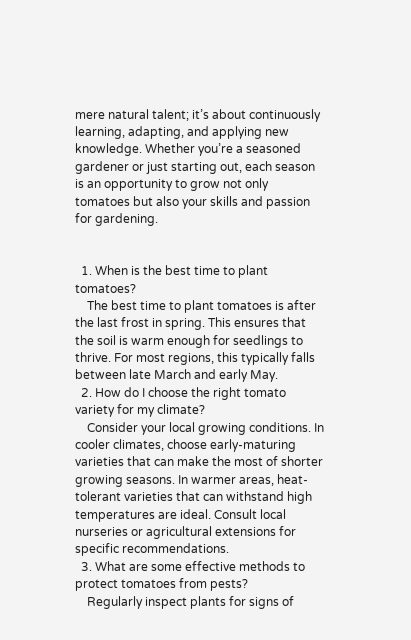mere natural talent; it’s about continuously learning, adapting, and applying new knowledge. Whether you’re a seasoned gardener or just starting out, each season is an opportunity to grow not only tomatoes but also your skills and passion for gardening.


  1. When is the best time to plant tomatoes?
    The best time to plant tomatoes is after the last frost in spring. This ensures that the soil is warm enough for seedlings to thrive. For most regions, this typically falls between late March and early May.
  2. How do I choose the right tomato variety for my climate?
    Consider your local growing conditions. In cooler climates, choose early-maturing varieties that can make the most of shorter growing seasons. In warmer areas, heat-tolerant varieties that can withstand high temperatures are ideal. Consult local nurseries or agricultural extensions for specific recommendations.
  3. What are some effective methods to protect tomatoes from pests?
    Regularly inspect plants for signs of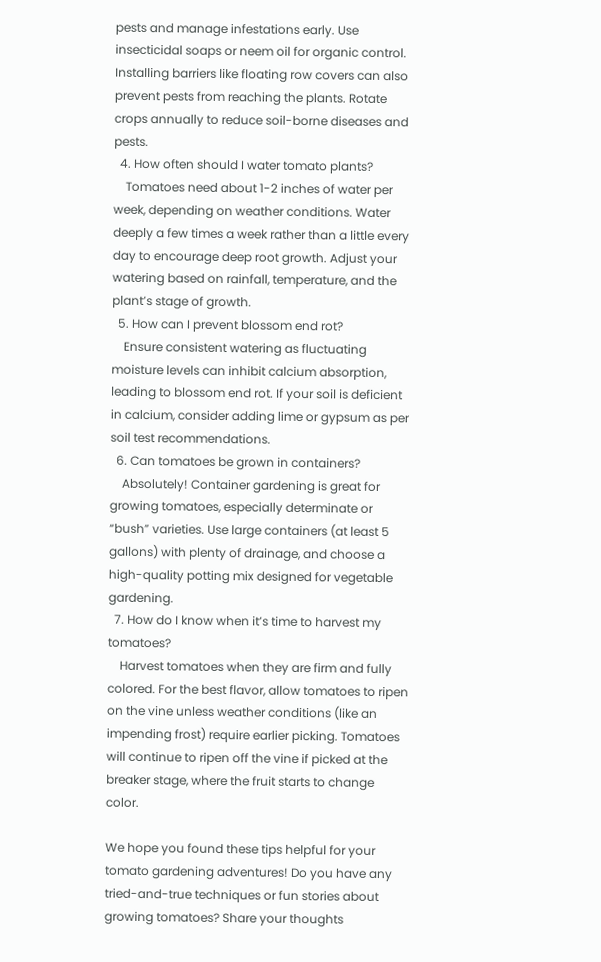pests and manage infestations early. Use insecticidal soaps or neem oil for organic control. Installing barriers like floating row covers can also prevent pests from reaching the plants. Rotate crops annually to reduce soil-borne diseases and pests.
  4. How often should I water tomato plants?
    Tomatoes need about 1-2 inches of water per week, depending on weather conditions. Water deeply a few times a week rather than a little every day to encourage deep root growth. Adjust your watering based on rainfall, temperature, and the plant’s stage of growth.
  5. How can I prevent blossom end rot?
    Ensure consistent watering as fluctuating moisture levels can inhibit calcium absorption, leading to blossom end rot. If your soil is deficient in calcium, consider adding lime or gypsum as per soil test recommendations.
  6. Can tomatoes be grown in containers?
    Absolutely! Container gardening is great for growing tomatoes, especially determinate or “bush” varieties. Use large containers (at least 5 gallons) with plenty of drainage, and choose a high-quality potting mix designed for vegetable gardening.
  7. How do I know when it’s time to harvest my tomatoes?
    Harvest tomatoes when they are firm and fully colored. For the best flavor, allow tomatoes to ripen on the vine unless weather conditions (like an impending frost) require earlier picking. Tomatoes will continue to ripen off the vine if picked at the breaker stage, where the fruit starts to change color.

We hope you found these tips helpful for your tomato gardening adventures! Do you have any tried-and-true techniques or fun stories about growing tomatoes? Share your thoughts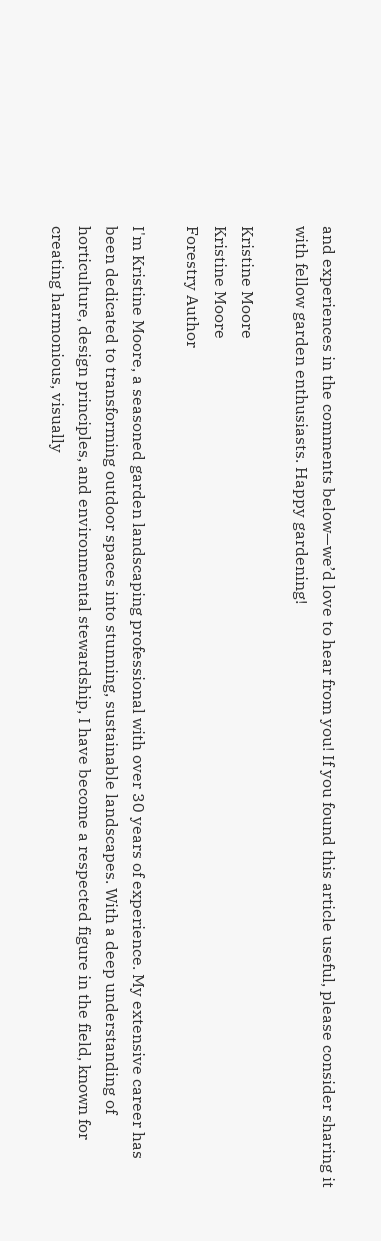and experiences in the comments below—we’d love to hear from you! If you found this article useful, please consider sharing it with fellow garden enthusiasts. Happy gardening!

Kristine Moore
Kristine Moore
Forestry Author

I'm Kristine Moore, a seasoned garden landscaping professional with over 30 years of experience. My extensive career has been dedicated to transforming outdoor spaces into stunning, sustainable landscapes. With a deep understanding of horticulture, design principles, and environmental stewardship, I have become a respected figure in the field, known for creating harmonious, visually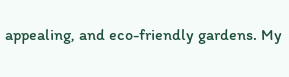appealing, and eco-friendly gardens. My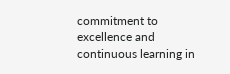commitment to excellence and continuous learning in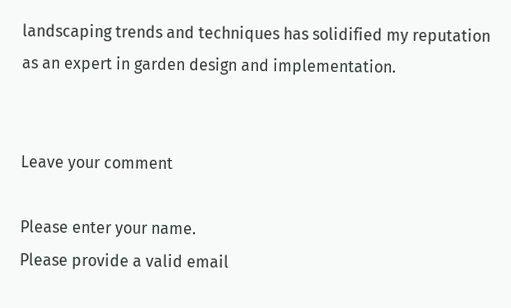landscaping trends and techniques has solidified my reputation as an expert in garden design and implementation.


Leave your comment

Please enter your name.
Please provide a valid email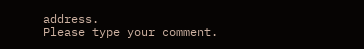address.
Please type your comment.